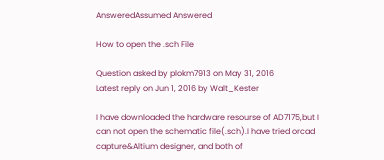AnsweredAssumed Answered

How to open the .sch File

Question asked by plokm7913 on May 31, 2016
Latest reply on Jun 1, 2016 by Walt_Kester

I have downloaded the hardware resourse of AD7175,but I can not open the schematic file(.sch).I have tried orcad capture&Altium designer, and both of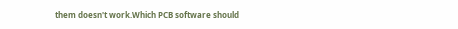them doesn't work.Which PCB software should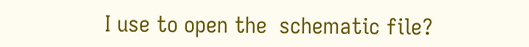I use to open the  schematic file?